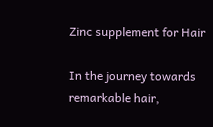Zinc supplement for Hair

In the journey towards remarkable hair,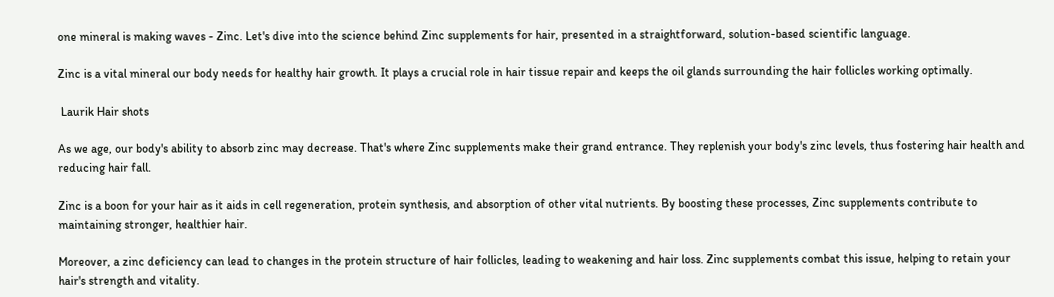one mineral is making waves - Zinc. Let's dive into the science behind Zinc supplements for hair, presented in a straightforward, solution-based scientific language.

Zinc is a vital mineral our body needs for healthy hair growth. It plays a crucial role in hair tissue repair and keeps the oil glands surrounding the hair follicles working optimally.

 Laurik Hair shots

As we age, our body's ability to absorb zinc may decrease. That's where Zinc supplements make their grand entrance. They replenish your body's zinc levels, thus fostering hair health and reducing hair fall.

Zinc is a boon for your hair as it aids in cell regeneration, protein synthesis, and absorption of other vital nutrients. By boosting these processes, Zinc supplements contribute to maintaining stronger, healthier hair.

Moreover, a zinc deficiency can lead to changes in the protein structure of hair follicles, leading to weakening and hair loss. Zinc supplements combat this issue, helping to retain your hair's strength and vitality.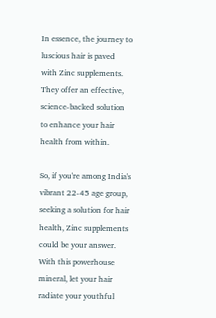In essence, the journey to luscious hair is paved with Zinc supplements. They offer an effective, science-backed solution to enhance your hair health from within.

So, if you're among India's vibrant 22-45 age group, seeking a solution for hair health, Zinc supplements could be your answer. With this powerhouse mineral, let your hair radiate your youthful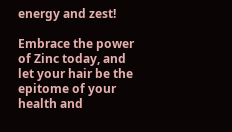energy and zest!

Embrace the power of Zinc today, and let your hair be the epitome of your health and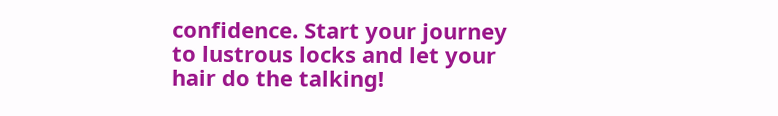confidence. Start your journey to lustrous locks and let your hair do the talking!